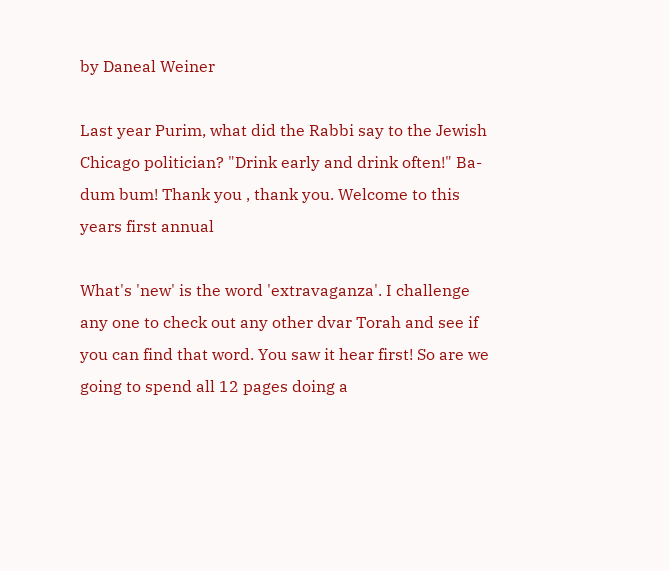by Daneal Weiner

Last year Purim, what did the Rabbi say to the Jewish Chicago politician? "Drink early and drink often!" Ba-dum bum! Thank you , thank you. Welcome to this years first annual

What's 'new' is the word 'extravaganza'. I challenge any one to check out any other dvar Torah and see if you can find that word. You saw it hear first! So are we going to spend all 12 pages doing a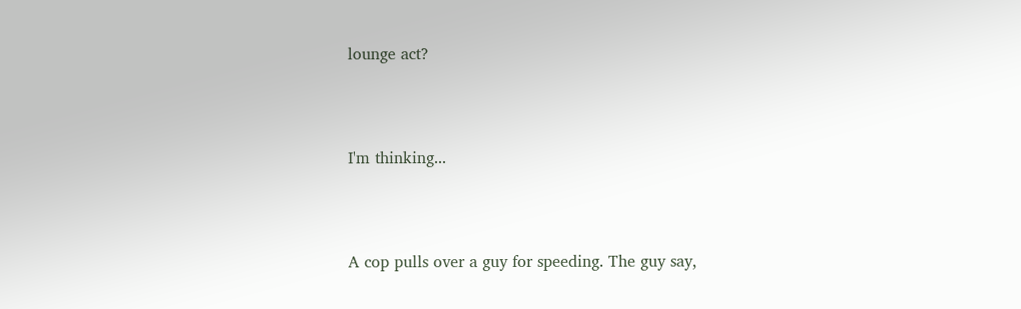lounge act?



I'm thinking...



A cop pulls over a guy for speeding. The guy say,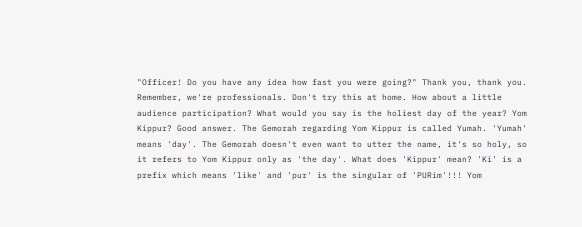"Officer! Do you have any idea how fast you were going?" Thank you, thank you. Remember, we're professionals. Don't try this at home. How about a little audience participation? What would you say is the holiest day of the year? Yom Kippur? Good answer. The Gemorah regarding Yom Kippur is called Yumah. 'Yumah' means 'day'. The Gemorah doesn't even want to utter the name, it's so holy, so it refers to Yom Kippur only as 'the day'. What does 'Kippur' mean? 'Ki' is a prefix which means 'like' and 'pur' is the singular of 'PURim'!!! Yom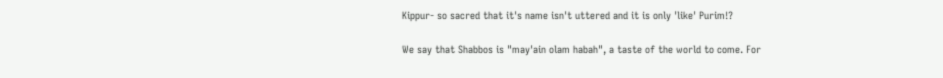Kippur- so sacred that it's name isn't uttered and it is only 'like' Purim!?

We say that Shabbos is "may'ain olam habah", a taste of the world to come. For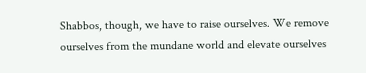Shabbos, though, we have to raise ourselves. We remove ourselves from the mundane world and elevate ourselves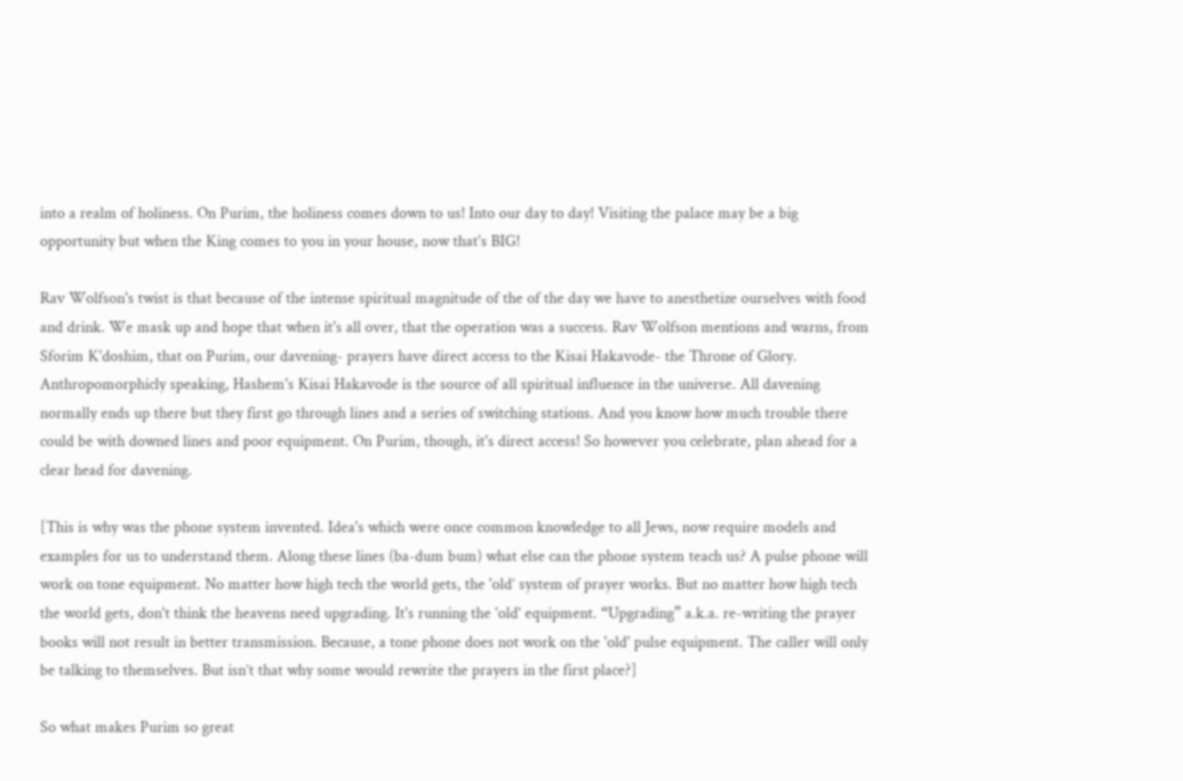into a realm of holiness. On Purim, the holiness comes down to us! Into our day to day! Visiting the palace may be a big opportunity but when the King comes to you in your house, now that's BIG!

Rav Wolfson's twist is that because of the intense spiritual magnitude of the of the day we have to anesthetize ourselves with food and drink. We mask up and hope that when it's all over, that the operation was a success. Rav Wolfson mentions and warns, from Sforim K'doshim, that on Purim, our davening- prayers have direct access to the Kisai Hakavode- the Throne of Glory. Anthropomorphicly speaking, Hashem's Kisai Hakavode is the source of all spiritual influence in the universe. All davening normally ends up there but they first go through lines and a series of switching stations. And you know how much trouble there could be with downed lines and poor equipment. On Purim, though, it's direct access! So however you celebrate, plan ahead for a clear head for davening.

[This is why was the phone system invented. Idea's which were once common knowledge to all Jews, now require models and examples for us to understand them. Along these lines (ba-dum bum) what else can the phone system teach us? A pulse phone will work on tone equipment. No matter how high tech the world gets, the 'old’ system of prayer works. But no matter how high tech the world gets, don't think the heavens need upgrading. It's running the 'old' equipment. “Upgrading” a.k.a. re-writing the prayer books will not result in better transmission. Because, a tone phone does not work on the 'old' pulse equipment. The caller will only be talking to themselves. But isn’t that why some would rewrite the prayers in the first place?]

So what makes Purim so great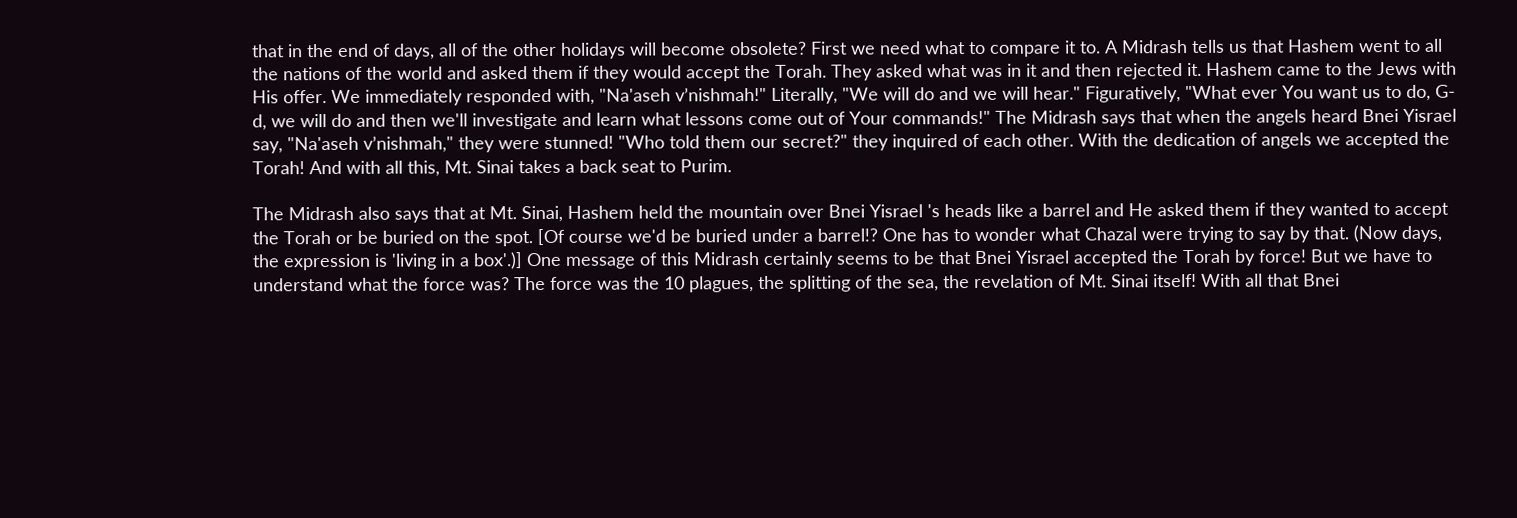that in the end of days, all of the other holidays will become obsolete? First we need what to compare it to. A Midrash tells us that Hashem went to all the nations of the world and asked them if they would accept the Torah. They asked what was in it and then rejected it. Hashem came to the Jews with His offer. We immediately responded with, "Na'aseh v’nishmah!" Literally, "We will do and we will hear." Figuratively, "What ever You want us to do, G-d, we will do and then we'll investigate and learn what lessons come out of Your commands!" The Midrash says that when the angels heard Bnei Yisrael say, "Na'aseh v’nishmah," they were stunned! "Who told them our secret?" they inquired of each other. With the dedication of angels we accepted the Torah! And with all this, Mt. Sinai takes a back seat to Purim.

The Midrash also says that at Mt. Sinai, Hashem held the mountain over Bnei Yisrael 's heads like a barrel and He asked them if they wanted to accept the Torah or be buried on the spot. [Of course we'd be buried under a barrel!? One has to wonder what Chazal were trying to say by that. (Now days, the expression is 'living in a box'.)] One message of this Midrash certainly seems to be that Bnei Yisrael accepted the Torah by force! But we have to understand what the force was? The force was the 10 plagues, the splitting of the sea, the revelation of Mt. Sinai itself! With all that Bnei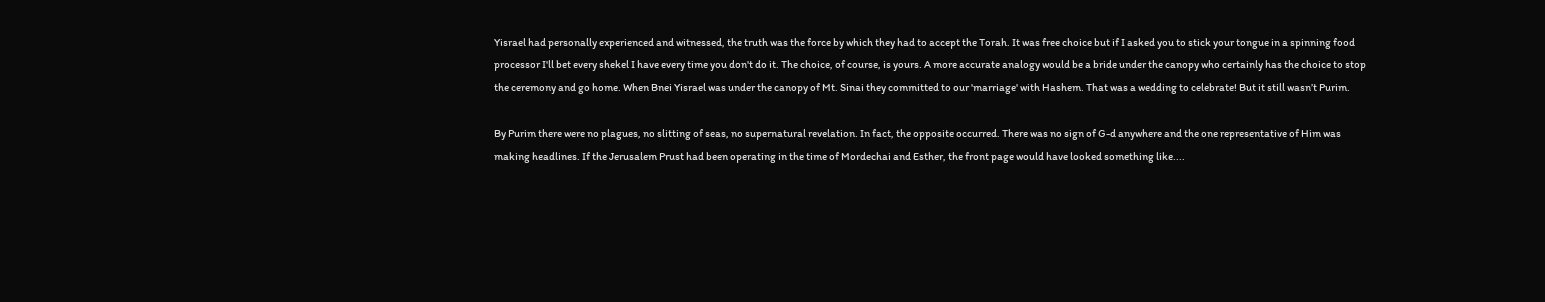Yisrael had personally experienced and witnessed, the truth was the force by which they had to accept the Torah. It was free choice but if I asked you to stick your tongue in a spinning food processor I'll bet every shekel I have every time you don't do it. The choice, of course, is yours. A more accurate analogy would be a bride under the canopy who certainly has the choice to stop the ceremony and go home. When Bnei Yisrael was under the canopy of Mt. Sinai they committed to our 'marriage' with Hashem. That was a wedding to celebrate! But it still wasn’t Purim.

By Purim there were no plagues, no slitting of seas, no supernatural revelation. In fact, the opposite occurred. There was no sign of G-d anywhere and the one representative of Him was making headlines. If the Jerusalem Prust had been operating in the time of Mordechai and Esther, the front page would have looked something like....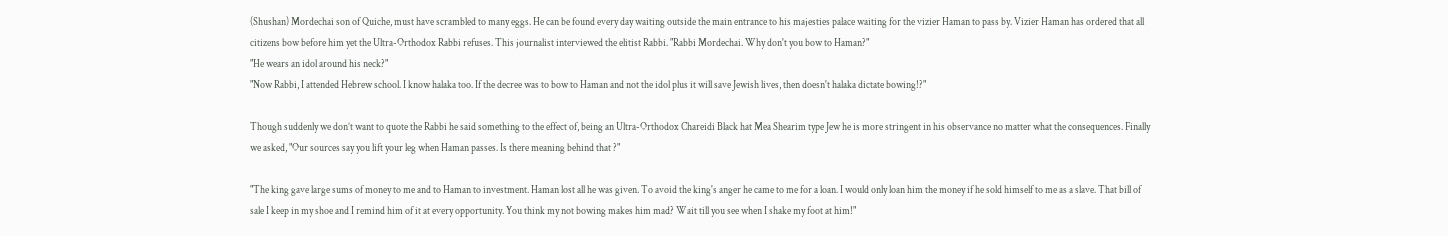(Shushan) Mordechai son of Quiche, must have scrambled to many eggs. He can be found every day waiting outside the main entrance to his majesties palace waiting for the vizier Haman to pass by. Vizier Haman has ordered that all citizens bow before him yet the Ultra-Orthodox Rabbi refuses. This journalist interviewed the elitist Rabbi. "Rabbi Mordechai. Why don't you bow to Haman?"
"He wears an idol around his neck?"
"Now Rabbi, I attended Hebrew school. I know halaka too. If the decree was to bow to Haman and not the idol plus it will save Jewish lives, then doesn't halaka dictate bowing!?"

Though suddenly we don’t want to quote the Rabbi he said something to the effect of, being an Ultra-Orthodox Chareidi Black hat Mea Shearim type Jew he is more stringent in his observance no matter what the consequences. Finally we asked, "Our sources say you lift your leg when Haman passes. Is there meaning behind that ?"

"The king gave large sums of money to me and to Haman to investment. Haman lost all he was given. To avoid the king's anger he came to me for a loan. I would only loan him the money if he sold himself to me as a slave. That bill of sale I keep in my shoe and I remind him of it at every opportunity. You think my not bowing makes him mad? Wait till you see when I shake my foot at him!"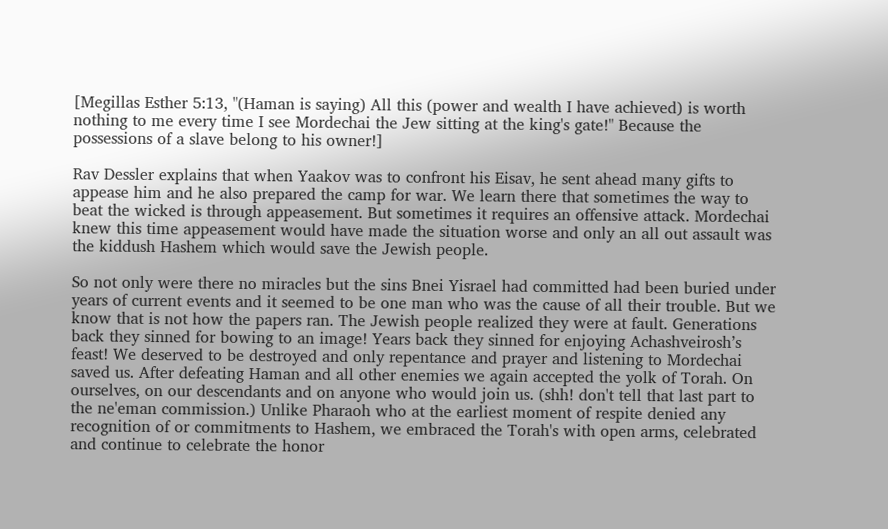[Megillas Esther 5:13, "(Haman is saying) All this (power and wealth I have achieved) is worth nothing to me every time I see Mordechai the Jew sitting at the king's gate!" Because the possessions of a slave belong to his owner!]

Rav Dessler explains that when Yaakov was to confront his Eisav, he sent ahead many gifts to appease him and he also prepared the camp for war. We learn there that sometimes the way to beat the wicked is through appeasement. But sometimes it requires an offensive attack. Mordechai knew this time appeasement would have made the situation worse and only an all out assault was the kiddush Hashem which would save the Jewish people.

So not only were there no miracles but the sins Bnei Yisrael had committed had been buried under years of current events and it seemed to be one man who was the cause of all their trouble. But we know that is not how the papers ran. The Jewish people realized they were at fault. Generations back they sinned for bowing to an image! Years back they sinned for enjoying Achashveirosh’s feast! We deserved to be destroyed and only repentance and prayer and listening to Mordechai saved us. After defeating Haman and all other enemies we again accepted the yolk of Torah. On ourselves, on our descendants and on anyone who would join us. (shh! don't tell that last part to the ne'eman commission.) Unlike Pharaoh who at the earliest moment of respite denied any recognition of or commitments to Hashem, we embraced the Torah's with open arms, celebrated and continue to celebrate the honor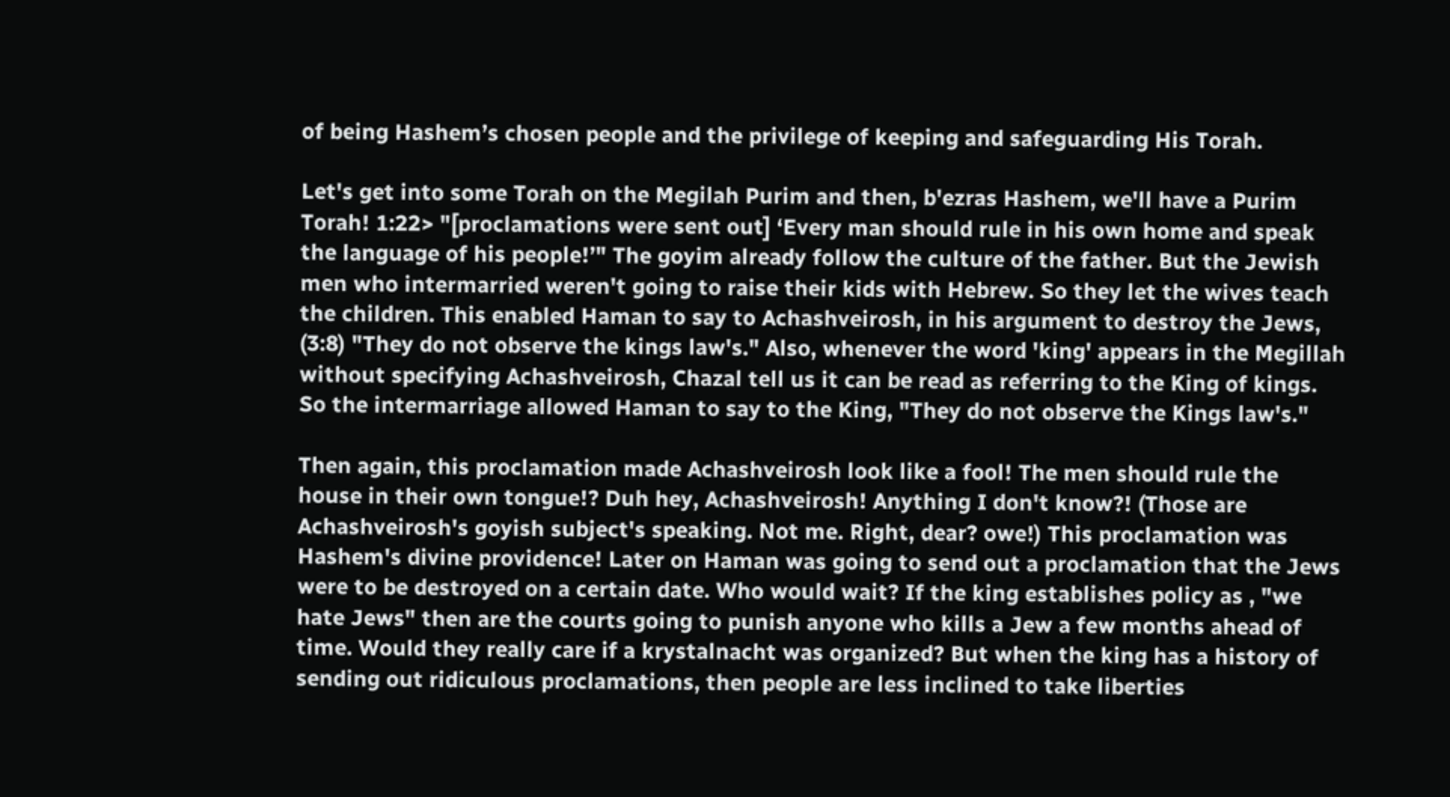of being Hashem’s chosen people and the privilege of keeping and safeguarding His Torah.

Let's get into some Torah on the Megilah Purim and then, b'ezras Hashem, we'll have a Purim Torah! 1:22> "[proclamations were sent out] ‘Every man should rule in his own home and speak the language of his people!’" The goyim already follow the culture of the father. But the Jewish men who intermarried weren't going to raise their kids with Hebrew. So they let the wives teach the children. This enabled Haman to say to Achashveirosh, in his argument to destroy the Jews, (3:8) "They do not observe the kings law's." Also, whenever the word 'king' appears in the Megillah without specifying Achashveirosh, Chazal tell us it can be read as referring to the King of kings. So the intermarriage allowed Haman to say to the King, "They do not observe the Kings law's."

Then again, this proclamation made Achashveirosh look like a fool! The men should rule the house in their own tongue!? Duh hey, Achashveirosh! Anything I don't know?! (Those are Achashveirosh's goyish subject's speaking. Not me. Right, dear? owe!) This proclamation was Hashem's divine providence! Later on Haman was going to send out a proclamation that the Jews were to be destroyed on a certain date. Who would wait? If the king establishes policy as , "we hate Jews" then are the courts going to punish anyone who kills a Jew a few months ahead of time. Would they really care if a krystalnacht was organized? But when the king has a history of sending out ridiculous proclamations, then people are less inclined to take liberties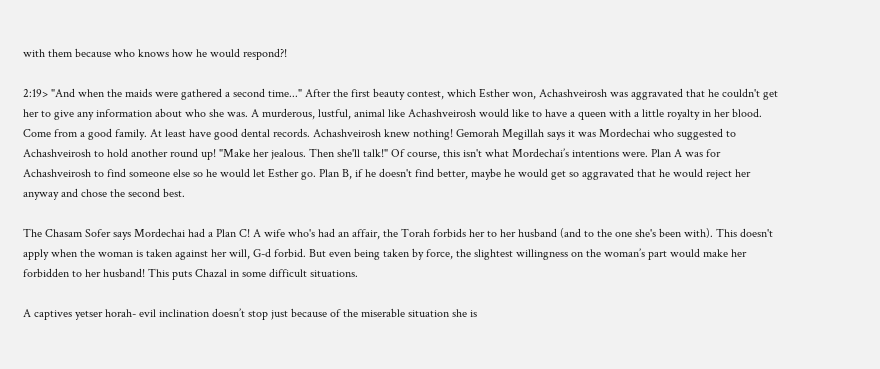with them because who knows how he would respond?!

2:19> "And when the maids were gathered a second time..." After the first beauty contest, which Esther won, Achashveirosh was aggravated that he couldn't get her to give any information about who she was. A murderous, lustful, animal like Achashveirosh would like to have a queen with a little royalty in her blood. Come from a good family. At least have good dental records. Achashveirosh knew nothing! Gemorah Megillah says it was Mordechai who suggested to Achashveirosh to hold another round up! "Make her jealous. Then she'll talk!" Of course, this isn't what Mordechai’s intentions were. Plan A was for Achashveirosh to find someone else so he would let Esther go. Plan B, if he doesn't find better, maybe he would get so aggravated that he would reject her anyway and chose the second best.

The Chasam Sofer says Mordechai had a Plan C! A wife who's had an affair, the Torah forbids her to her husband (and to the one she's been with). This doesn't apply when the woman is taken against her will, G-d forbid. But even being taken by force, the slightest willingness on the woman’s part would make her forbidden to her husband! This puts Chazal in some difficult situations.

A captives yetser horah- evil inclination doesn’t stop just because of the miserable situation she is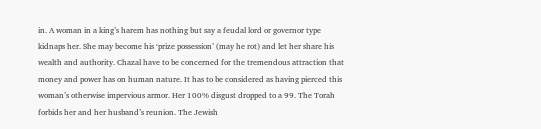in. A woman in a king’s harem has nothing but say a feudal lord or governor type kidnaps her. She may become his ‘prize possession’ (may he rot) and let her share his wealth and authority. Chazal have to be concerned for the tremendous attraction that money and power has on human nature. It has to be considered as having pierced this woman’s otherwise impervious armor. Her 100% disgust dropped to a 99. The Torah forbids her and her husband’s reunion. The Jewish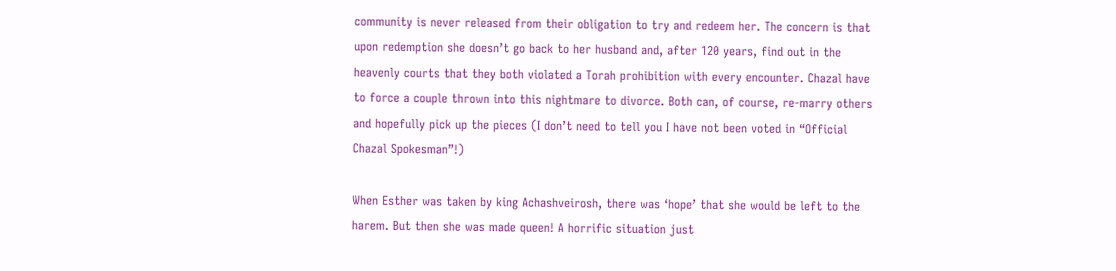community is never released from their obligation to try and redeem her. The concern is that upon redemption she doesn’t go back to her husband and, after 120 years, find out in the heavenly courts that they both violated a Torah prohibition with every encounter. Chazal have to force a couple thrown into this nightmare to divorce. Both can, of course, re-marry others and hopefully pick up the pieces (I don’t need to tell you I have not been voted in “Official Chazal Spokesman”!)

When Esther was taken by king Achashveirosh, there was ‘hope’ that she would be left to the harem. But then she was made queen! A horrific situation just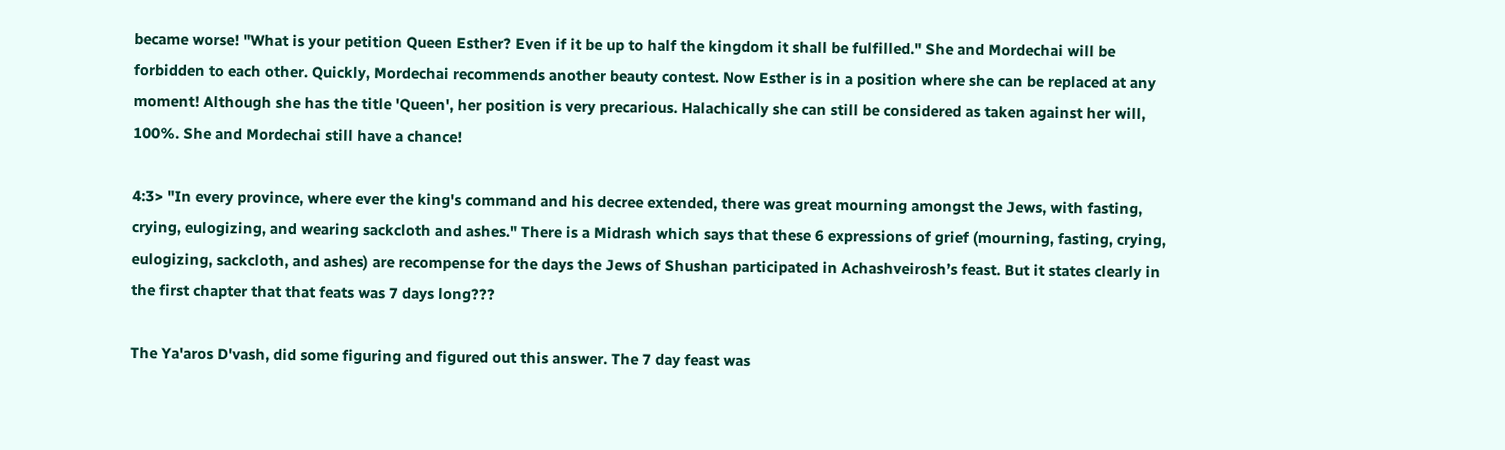became worse! "What is your petition Queen Esther? Even if it be up to half the kingdom it shall be fulfilled." She and Mordechai will be forbidden to each other. Quickly, Mordechai recommends another beauty contest. Now Esther is in a position where she can be replaced at any moment! Although she has the title 'Queen', her position is very precarious. Halachically she can still be considered as taken against her will, 100%. She and Mordechai still have a chance!

4:3> "In every province, where ever the king's command and his decree extended, there was great mourning amongst the Jews, with fasting, crying, eulogizing, and wearing sackcloth and ashes." There is a Midrash which says that these 6 expressions of grief (mourning, fasting, crying, eulogizing, sackcloth, and ashes) are recompense for the days the Jews of Shushan participated in Achashveirosh’s feast. But it states clearly in the first chapter that that feats was 7 days long???

The Ya'aros D'vash, did some figuring and figured out this answer. The 7 day feast was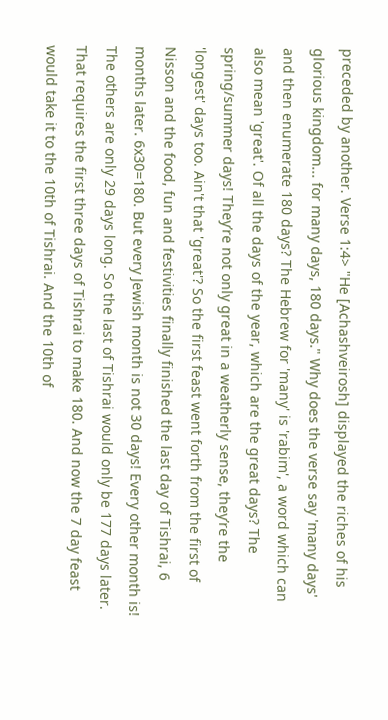preceded by another. Verse 1:4> "He [Achashveirosh] displayed the riches of his glorious kingdom... for many days, 180 days." Why does the verse say 'many days' and then enumerate 180 days? The Hebrew for 'many' is 'rabim', a word which can also mean 'great'. Of all the days of the year, which are the great days? The spring/summer days! They’re not only great in a weatherly sense, they’re the 'longest' days too. Ain't that 'great'? So the first feast went forth from the first of Nisson and the food, fun and festivities finally finished the last day of Tishrai, 6 months later. 6x30=180. But every Jewish month is not 30 days! Every other month is! The others are only 29 days long. So the last of Tishrai would only be 177 days later. That requires the first three days of Tishrai to make 180. And now the 7 day feast would take it to the 10th of Tishrai. And the 10th of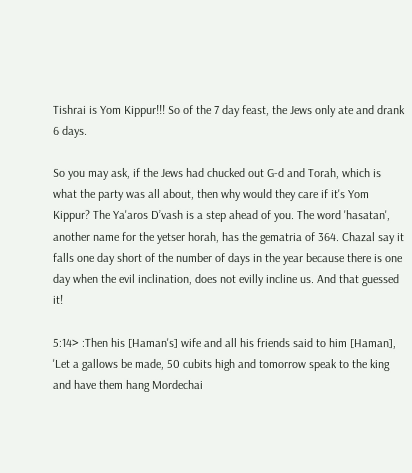Tishrai is Yom Kippur!!! So of the 7 day feast, the Jews only ate and drank 6 days.

So you may ask, if the Jews had chucked out G-d and Torah, which is what the party was all about, then why would they care if it's Yom Kippur? The Ya'aros D’vash is a step ahead of you. The word 'hasatan', another name for the yetser horah, has the gematria of 364. Chazal say it falls one day short of the number of days in the year because there is one day when the evil inclination, does not evilly incline us. And that guessed it!

5:14> :Then his [Haman's] wife and all his friends said to him [Haman], 'Let a gallows be made, 50 cubits high and tomorrow speak to the king and have them hang Mordechai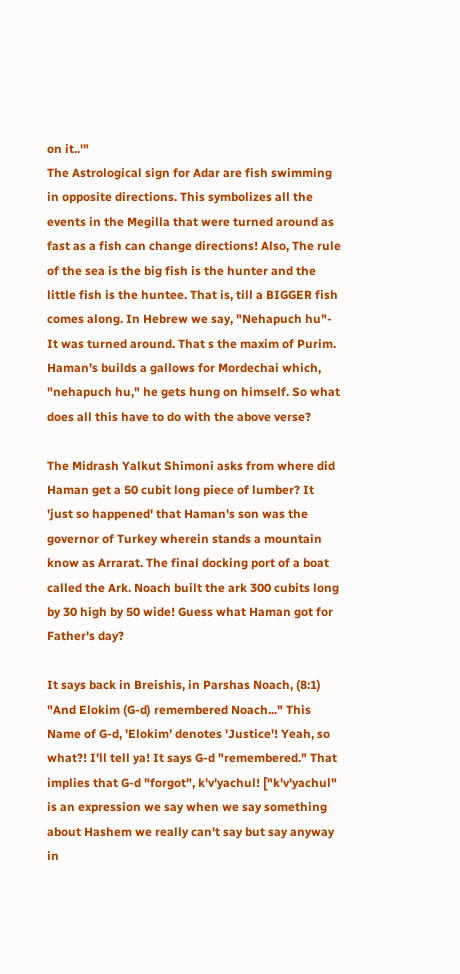on it..'"
The Astrological sign for Adar are fish swimming in opposite directions. This symbolizes all the events in the Megilla that were turned around as fast as a fish can change directions! Also, The rule of the sea is the big fish is the hunter and the little fish is the huntee. That is, till a BIGGER fish comes along. In Hebrew we say, "Nehapuch hu"- It was turned around. That s the maxim of Purim. Haman's builds a gallows for Mordechai which, "nehapuch hu," he gets hung on himself. So what does all this have to do with the above verse?

The Midrash Yalkut Shimoni asks from where did Haman get a 50 cubit long piece of lumber? It 'just so happened' that Haman's son was the governor of Turkey wherein stands a mountain know as Arrarat. The final docking port of a boat called the Ark. Noach built the ark 300 cubits long by 30 high by 50 wide! Guess what Haman got for Father's day?

It says back in Breishis, in Parshas Noach, (8:1) "And Elokim (G-d) remembered Noach..." This Name of G-d, 'Elokim’ denotes 'Justice'! Yeah, so what?! I'll tell ya! It says G-d "remembered." That implies that G-d "forgot", k'v'yachul! ["k'v'yachul" is an expression we say when we say something about Hashem we really can't say but say anyway in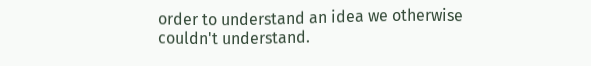order to understand an idea we otherwise couldn't understand.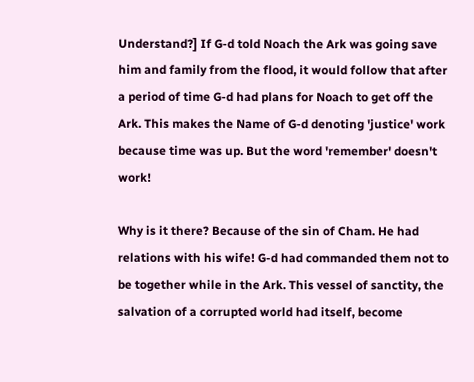Understand?] If G-d told Noach the Ark was going save him and family from the flood, it would follow that after a period of time G-d had plans for Noach to get off the Ark. This makes the Name of G-d denoting 'justice' work because time was up. But the word 'remember' doesn't work!

Why is it there? Because of the sin of Cham. He had relations with his wife! G-d had commanded them not to be together while in the Ark. This vessel of sanctity, the salvation of a corrupted world had itself, become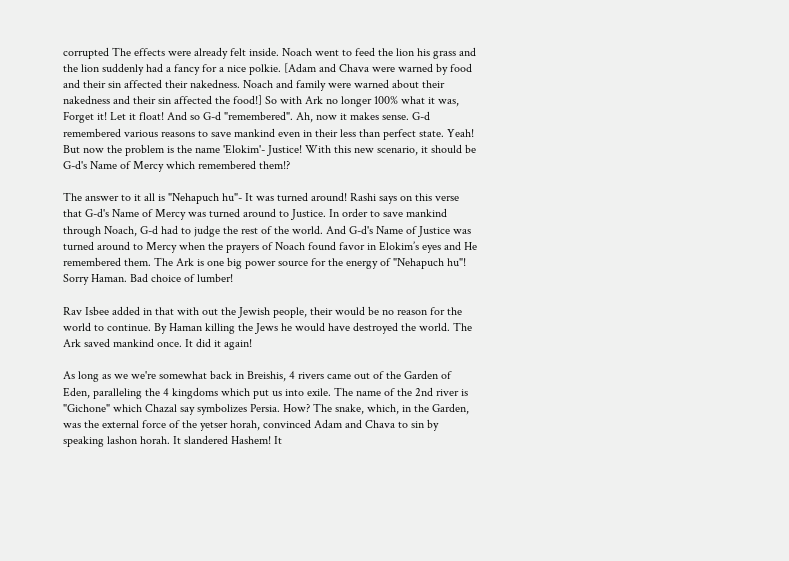corrupted The effects were already felt inside. Noach went to feed the lion his grass and the lion suddenly had a fancy for a nice polkie. [Adam and Chava were warned by food and their sin affected their nakedness. Noach and family were warned about their nakedness and their sin affected the food!] So with Ark no longer 100% what it was, Forget it! Let it float! And so G-d "remembered". Ah, now it makes sense. G-d remembered various reasons to save mankind even in their less than perfect state. Yeah! But now the problem is the name 'Elokim'- Justice! With this new scenario, it should be G-d's Name of Mercy which remembered them!?

The answer to it all is "Nehapuch hu"- It was turned around! Rashi says on this verse that G-d's Name of Mercy was turned around to Justice. In order to save mankind through Noach, G-d had to judge the rest of the world. And G-d's Name of Justice was turned around to Mercy when the prayers of Noach found favor in Elokim’s eyes and He remembered them. The Ark is one big power source for the energy of "Nehapuch hu"! Sorry Haman. Bad choice of lumber!

Rav Isbee added in that with out the Jewish people, their would be no reason for the world to continue. By Haman killing the Jews he would have destroyed the world. The Ark saved mankind once. It did it again!

As long as we we're somewhat back in Breishis, 4 rivers came out of the Garden of Eden, paralleling the 4 kingdoms which put us into exile. The name of the 2nd river is "Gichone" which Chazal say symbolizes Persia. How? The snake, which, in the Garden, was the external force of the yetser horah, convinced Adam and Chava to sin by speaking lashon horah. It slandered Hashem! It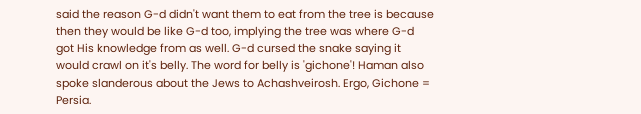said the reason G-d didn't want them to eat from the tree is because then they would be like G-d too, implying the tree was where G-d got His knowledge from as well. G-d cursed the snake saying it would crawl on it's belly. The word for belly is 'gichone'! Haman also spoke slanderous about the Jews to Achashveirosh. Ergo, Gichone = Persia.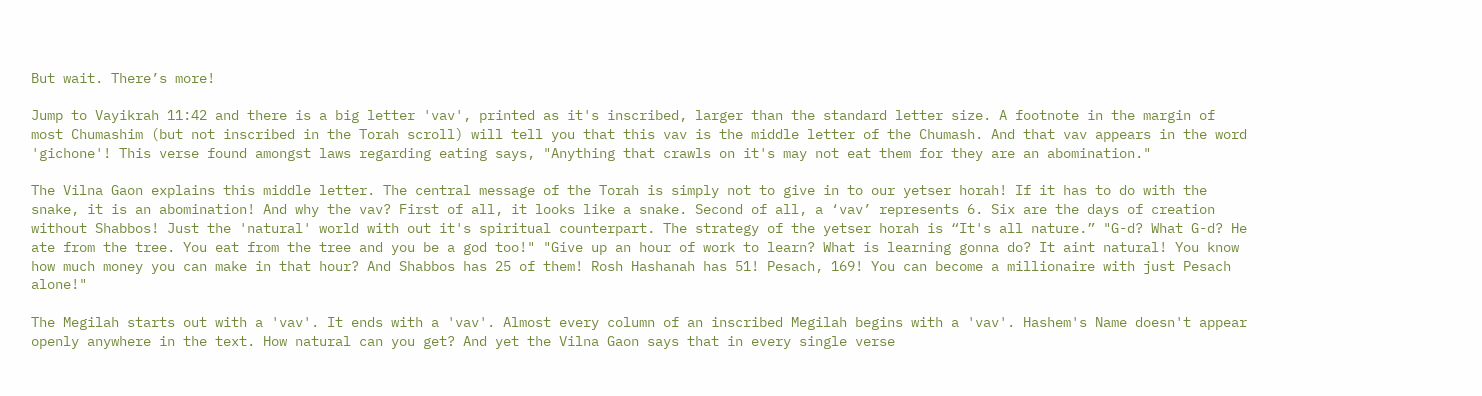But wait. There’s more!

Jump to Vayikrah 11:42 and there is a big letter 'vav', printed as it's inscribed, larger than the standard letter size. A footnote in the margin of most Chumashim (but not inscribed in the Torah scroll) will tell you that this vav is the middle letter of the Chumash. And that vav appears in the word 'gichone'! This verse found amongst laws regarding eating says, "Anything that crawls on it's may not eat them for they are an abomination."

The Vilna Gaon explains this middle letter. The central message of the Torah is simply not to give in to our yetser horah! If it has to do with the snake, it is an abomination! And why the vav? First of all, it looks like a snake. Second of all, a ‘vav’ represents 6. Six are the days of creation without Shabbos! Just the 'natural' world with out it's spiritual counterpart. The strategy of the yetser horah is “It's all nature.” "G-d? What G-d? He ate from the tree. You eat from the tree and you be a god too!" "Give up an hour of work to learn? What is learning gonna do? It aint natural! You know how much money you can make in that hour? And Shabbos has 25 of them! Rosh Hashanah has 51! Pesach, 169! You can become a millionaire with just Pesach alone!"

The Megilah starts out with a 'vav'. It ends with a 'vav'. Almost every column of an inscribed Megilah begins with a 'vav'. Hashem's Name doesn't appear openly anywhere in the text. How natural can you get? And yet the Vilna Gaon says that in every single verse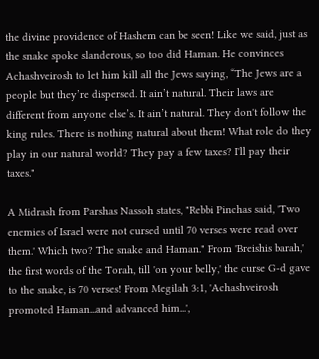the divine providence of Hashem can be seen! Like we said, just as the snake spoke slanderous, so too did Haman. He convinces Achashveirosh to let him kill all the Jews saying, “The Jews are a people but they’re dispersed. It ain’t natural. Their laws are different from anyone else’s. It ain’t natural. They don't follow the king rules. There is nothing natural about them! What role do they play in our natural world? They pay a few taxes? I'll pay their taxes."

A Midrash from Parshas Nassoh states, "Rebbi Pinchas said, 'Two enemies of Israel were not cursed until 70 verses were read over them.' Which two? The snake and Haman." From 'Breishis barah,' the first words of the Torah, till 'on your belly,' the curse G-d gave to the snake, is 70 verses! From Megilah 3:1, 'Achashveirosh promoted Haman...and advanced him...',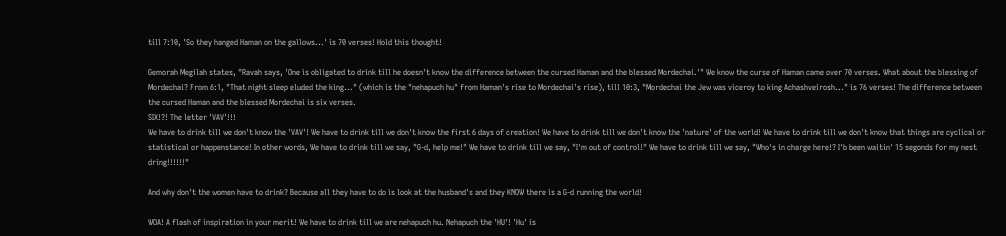till 7:10, 'So they hanged Haman on the gallows...' is 70 verses! Hold this thought!

Gemorah Megilah states, "Ravah says, 'One is obligated to drink till he doesn't know the difference between the cursed Haman and the blessed Mordechai.'" We know the curse of Haman came over 70 verses. What about the blessing of Mordechai? From 6:1, "That night sleep eluded the king..." (which is the "nehapuch hu" from Haman's rise to Mordechai's rise), till 10:3, "Mordechai the Jew was viceroy to king Achashveirosh..." is 76 verses! The difference between the cursed Haman and the blessed Mordechai is six verses.
SIX!?! The letter 'VAV'!!!
We have to drink till we don't know the 'VAV'! We have to drink till we don't know the first 6 days of creation! We have to drink till we don't know the 'nature' of the world! We have to drink till we don't know that things are cyclical or statistical or happenstance! In other words, We have to drink till we say, "G-d, help me!" We have to drink till we say, "I'm out of control!" We have to drink till we say, "Who's in charge here!? I'b been waitin' 15 segonds for my nest dring!!!!!!"

And why don't the women have to drink? Because all they have to do is look at the husband's and they KNOW there is a G-d running the world!

WOA! A flash of inspiration in your merit! We have to drink till we are nehapuch hu. Nehapuch the 'HU'! 'Hu' is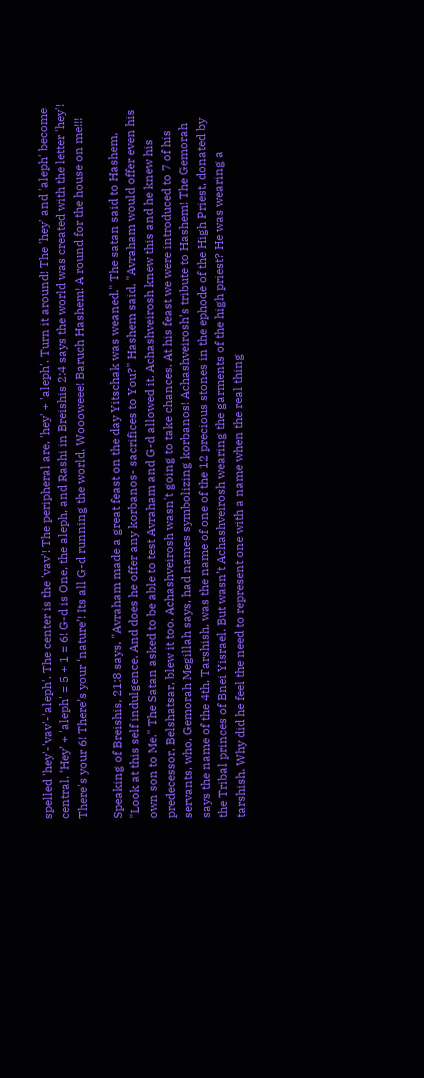spelled 'hey'-'vav'-'aleph'. The center is the 'vav'! The peripheral are, 'hey' + 'aleph'. Turn it around! The 'hey' and 'aleph' become central. ‘Hey’ + 'aleph' = 5 + 1 = 6! G-d is One, the aleph, and Rashi in Breishis 2:4 says the world was created with the letter 'hey'! There's your 6! There’s your ‘nature’! Its all G-d running the world. Woooweee! Baruch Hashem! A round for the house on me!!!

Speaking of Breishis, 21:8 says, "Avraham made a great feast on the day Yitschak was weaned." The satan said to Hashem, "Look at this self indulgence. And does he offer any korbanos- sacrifices to You?" Hashem said, "Avraham would offer even his own son to Me." The Satan asked to be able to test Avraham and G-d allowed it. Achashveirosh knew this and he knew his predecessor, Belshatsar, blew it too. Achashveirosh wasn't going to take chances. At his feast we were introduced to 7 of his servants, who, Gemorah Megillah says, had names symbolizing korbanos! Achashveirosh’s tribute to Hashem! The Gemorah says the name of the 4th, Tarshish, was the name of one of the 12 precious stones in the ephode of the High Priest, donated by the Tribal princes of Bnei Yisrael. But wasn’t Achashveirosh wearing the garments of the high priest? He was wearing a tarshish. Why did he feel the need to represent one with a name when the real thing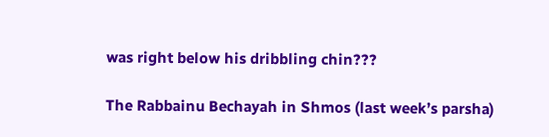was right below his dribbling chin???

The Rabbainu Bechayah in Shmos (last week’s parsha)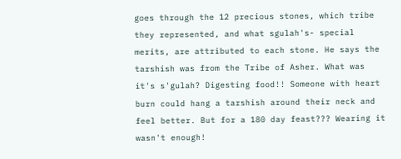goes through the 12 precious stones, which tribe they represented, and what sgulah's- special merits, are attributed to each stone. He says the tarshish was from the Tribe of Asher. What was it's s'gulah? Digesting food!! Someone with heart burn could hang a tarshish around their neck and feel better. But for a 180 day feast??? Wearing it wasn't enough!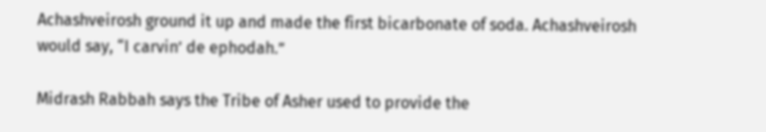Achashveirosh ground it up and made the first bicarbonate of soda. Achashveirosh would say, “I carvin’ de ephodah.”

Midrash Rabbah says the Tribe of Asher used to provide the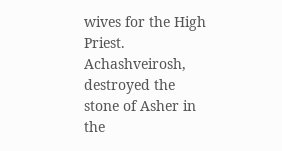wives for the High Priest. Achashveirosh, destroyed the stone of Asher in the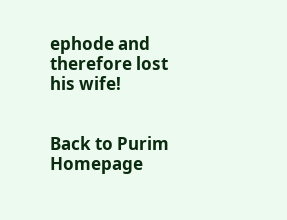ephode and therefore lost his wife!


Back to Purim Homepage